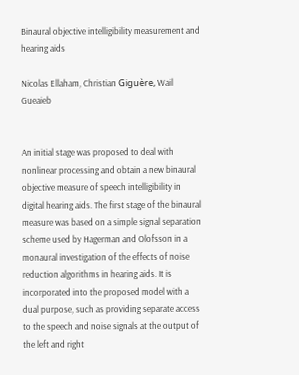Binaural objective intelligibility measurement and hearing aids

Nicolas Ellaham, Christian Giguère, Wail Gueaieb


An initial stage was proposed to deal with nonlinear processing and obtain a new binaural objective measure of speech intelligibility in digital hearing aids. The first stage of the binaural measure was based on a simple signal separation scheme used by Hagerman and Olofsson in a monaural investigation of the effects of noise reduction algorithms in hearing aids. It is incorporated into the proposed model with a dual purpose, such as providing separate access to the speech and noise signals at the output of the left and right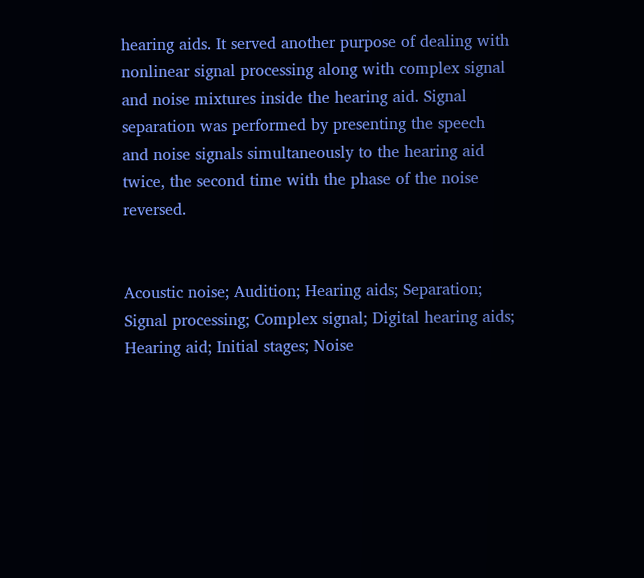hearing aids. It served another purpose of dealing with nonlinear signal processing along with complex signal and noise mixtures inside the hearing aid. Signal separation was performed by presenting the speech and noise signals simultaneously to the hearing aid twice, the second time with the phase of the noise reversed.


Acoustic noise; Audition; Hearing aids; Separation; Signal processing; Complex signal; Digital hearing aids; Hearing aid; Initial stages; Noise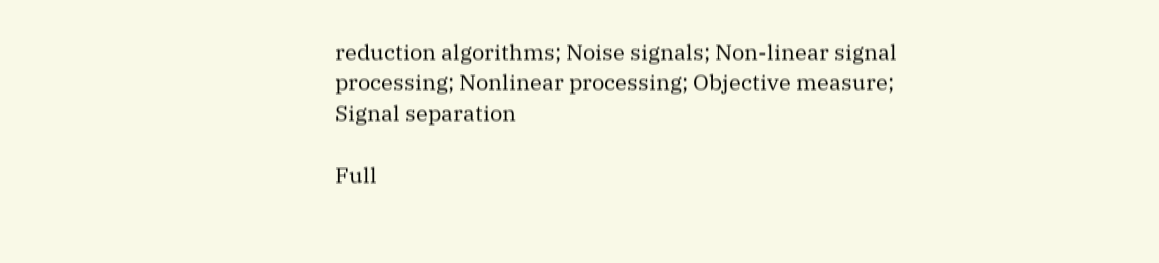reduction algorithms; Noise signals; Non-linear signal processing; Nonlinear processing; Objective measure; Signal separation

Full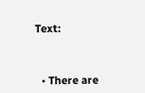Text:



  • There are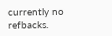currently no refbacks.